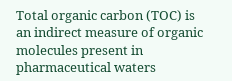Total organic carbon (TOC) is an indirect measure of organic molecules present in pharmaceutical waters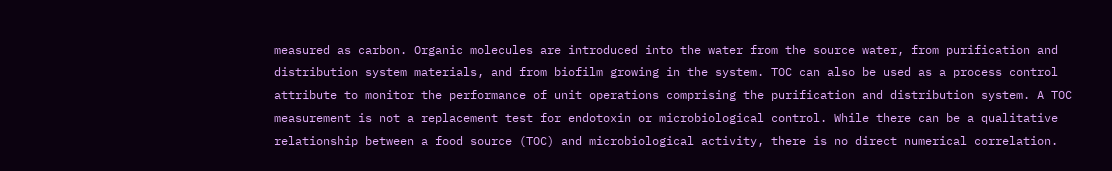measured as carbon. Organic molecules are introduced into the water from the source water, from purification and distribution system materials, and from biofilm growing in the system. TOC can also be used as a process control attribute to monitor the performance of unit operations comprising the purification and distribution system. A TOC measurement is not a replacement test for endotoxin or microbiological control. While there can be a qualitative relationship between a food source (TOC) and microbiological activity, there is no direct numerical correlation.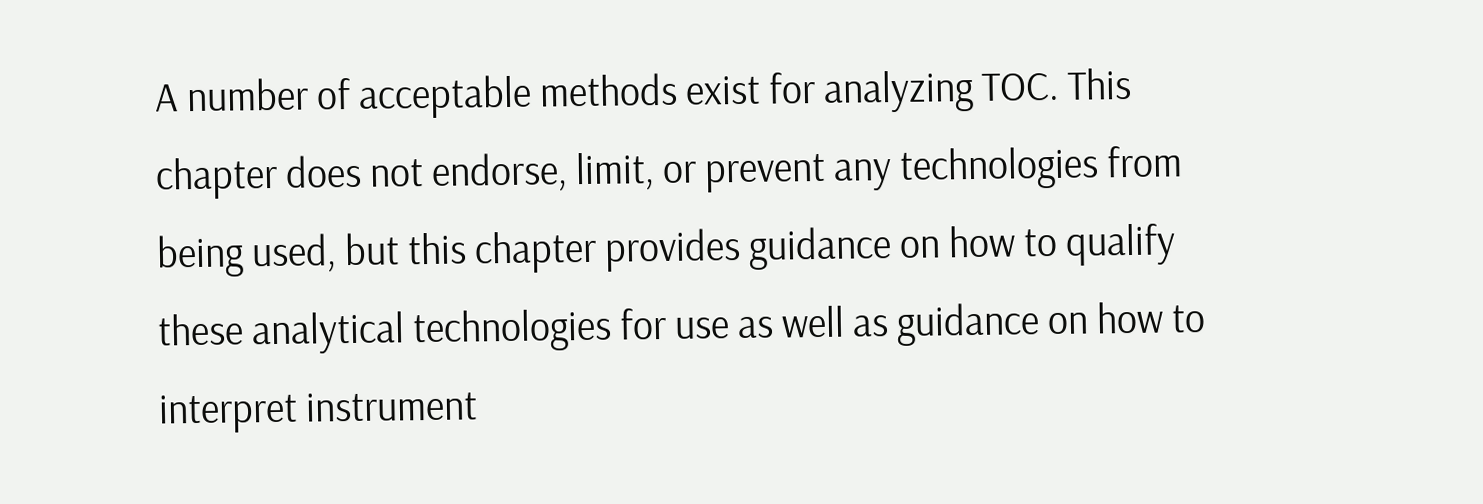A number of acceptable methods exist for analyzing TOC. This chapter does not endorse, limit, or prevent any technologies from being used, but this chapter provides guidance on how to qualify these analytical technologies for use as well as guidance on how to interpret instrument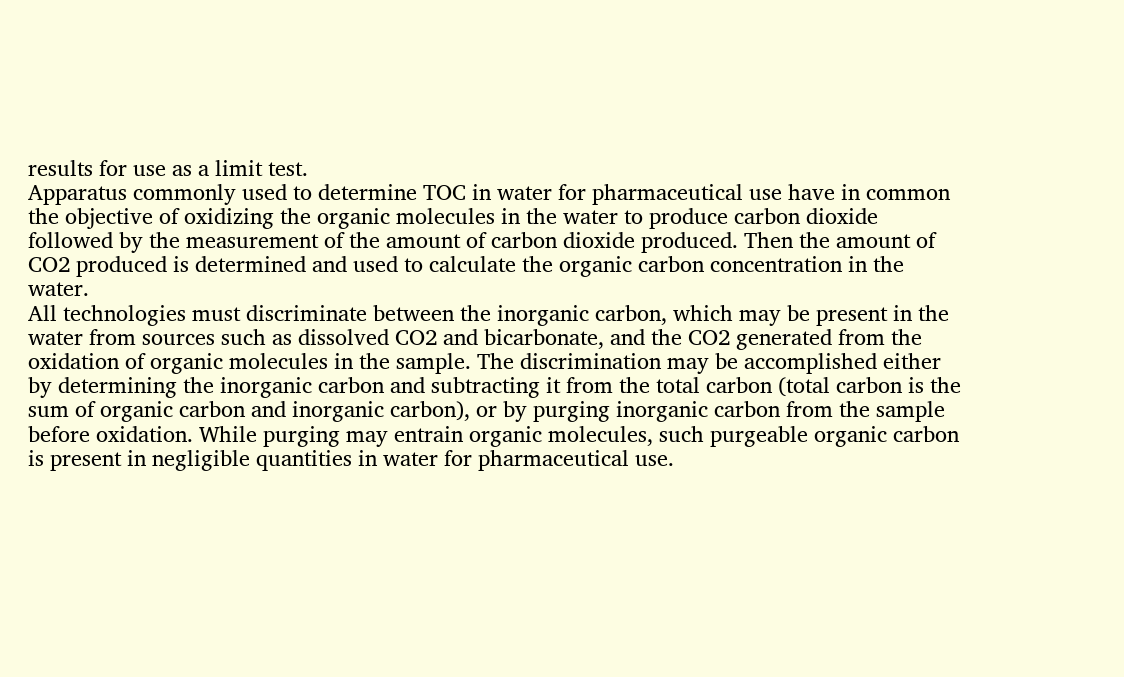results for use as a limit test.
Apparatus commonly used to determine TOC in water for pharmaceutical use have in common the objective of oxidizing the organic molecules in the water to produce carbon dioxide followed by the measurement of the amount of carbon dioxide produced. Then the amount of CO2 produced is determined and used to calculate the organic carbon concentration in the water.
All technologies must discriminate between the inorganic carbon, which may be present in the water from sources such as dissolved CO2 and bicarbonate, and the CO2 generated from the oxidation of organic molecules in the sample. The discrimination may be accomplished either by determining the inorganic carbon and subtracting it from the total carbon (total carbon is the sum of organic carbon and inorganic carbon), or by purging inorganic carbon from the sample before oxidation. While purging may entrain organic molecules, such purgeable organic carbon is present in negligible quantities in water for pharmaceutical use.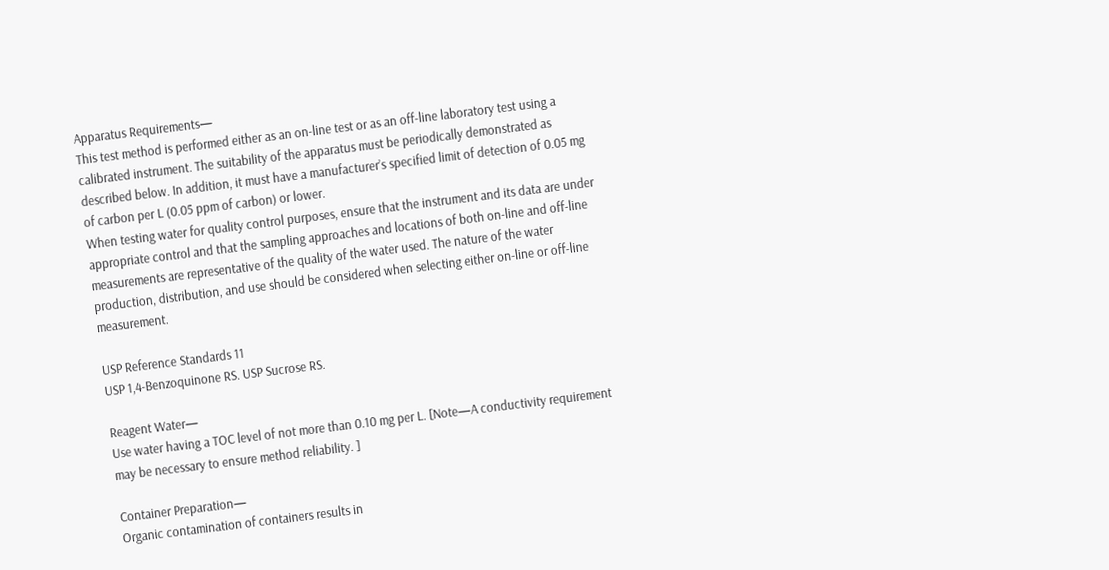Apparatus Requirements—
This test method is performed either as an on-line test or as an off-line laboratory test using a calibrated instrument. The suitability of the apparatus must be periodically demonstrated as described below. In addition, it must have a manufacturer’s specified limit of detection of 0.05 mg of carbon per L (0.05 ppm of carbon) or lower.
When testing water for quality control purposes, ensure that the instrument and its data are under appropriate control and that the sampling approaches and locations of both on-line and off-line measurements are representative of the quality of the water used. The nature of the water production, distribution, and use should be considered when selecting either on-line or off-line measurement.

USP Reference Standards 11
USP 1,4-Benzoquinone RS. USP Sucrose RS.

Reagent Water—
Use water having a TOC level of not more than 0.10 mg per L. [Note—A conductivity requirement may be necessary to ensure method reliability. ]

Container Preparation—
Organic contamination of containers results in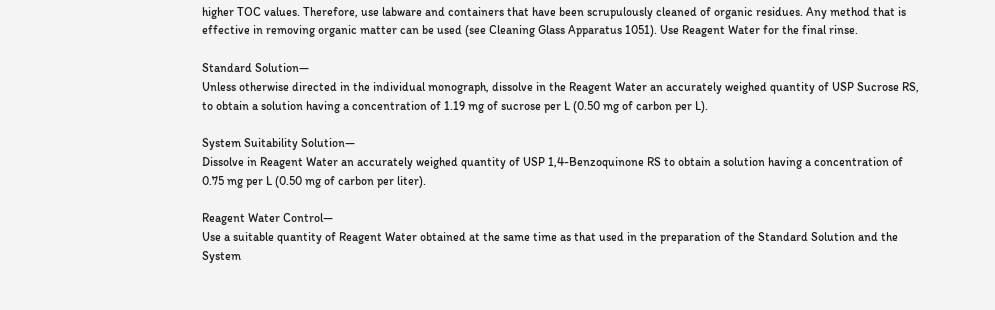higher TOC values. Therefore, use labware and containers that have been scrupulously cleaned of organic residues. Any method that is effective in removing organic matter can be used (see Cleaning Glass Apparatus 1051). Use Reagent Water for the final rinse.

Standard Solution—
Unless otherwise directed in the individual monograph, dissolve in the Reagent Water an accurately weighed quantity of USP Sucrose RS, to obtain a solution having a concentration of 1.19 mg of sucrose per L (0.50 mg of carbon per L).

System Suitability Solution—
Dissolve in Reagent Water an accurately weighed quantity of USP 1,4-Benzoquinone RS to obtain a solution having a concentration of 0.75 mg per L (0.50 mg of carbon per liter).

Reagent Water Control—
Use a suitable quantity of Reagent Water obtained at the same time as that used in the preparation of the Standard Solution and the System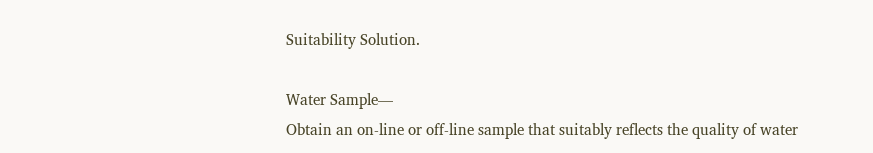Suitability Solution.

Water Sample—
Obtain an on-line or off-line sample that suitably reflects the quality of water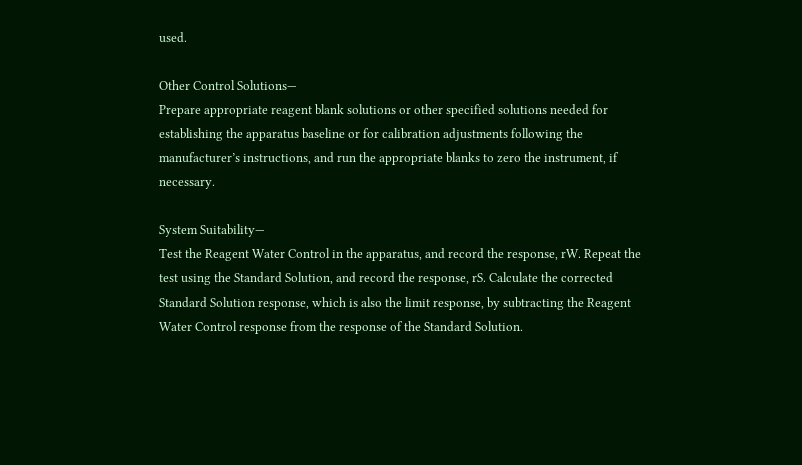used.

Other Control Solutions—
Prepare appropriate reagent blank solutions or other specified solutions needed for establishing the apparatus baseline or for calibration adjustments following the manufacturer’s instructions, and run the appropriate blanks to zero the instrument, if necessary.

System Suitability—
Test the Reagent Water Control in the apparatus, and record the response, rW. Repeat the test using the Standard Solution, and record the response, rS. Calculate the corrected Standard Solution response, which is also the limit response, by subtracting the Reagent Water Control response from the response of the Standard Solution.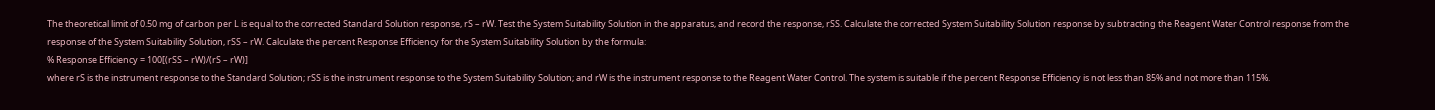The theoretical limit of 0.50 mg of carbon per L is equal to the corrected Standard Solution response, rS – rW. Test the System Suitability Solution in the apparatus, and record the response, rSS. Calculate the corrected System Suitability Solution response by subtracting the Reagent Water Control response from the response of the System Suitability Solution, rSS – rW. Calculate the percent Response Efficiency for the System Suitability Solution by the formula:
% Response Efficiency = 100[(rSS – rW)/(rS – rW)]
where rS is the instrument response to the Standard Solution; rSS is the instrument response to the System Suitability Solution; and rW is the instrument response to the Reagent Water Control. The system is suitable if the percent Response Efficiency is not less than 85% and not more than 115%.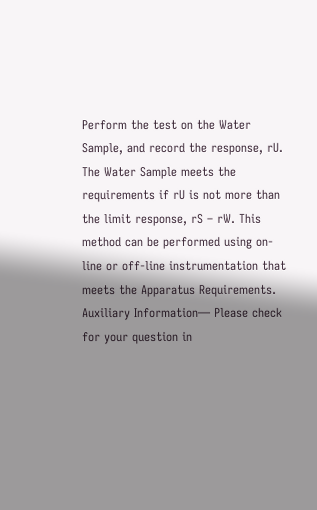Perform the test on the Water Sample, and record the response, rU. The Water Sample meets the requirements if rU is not more than the limit response, rS – rW. This method can be performed using on-line or off-line instrumentation that meets the Apparatus Requirements.
Auxiliary Information— Please check for your question in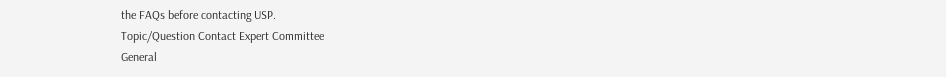the FAQs before contacting USP.
Topic/Question Contact Expert Committee
General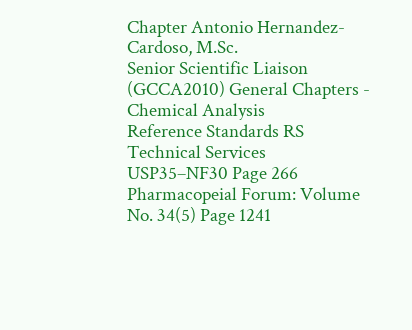Chapter Antonio Hernandez-Cardoso, M.Sc.
Senior Scientific Liaison
(GCCA2010) General Chapters - Chemical Analysis
Reference Standards RS Technical Services
USP35–NF30 Page 266
Pharmacopeial Forum: Volume No. 34(5) Page 1241